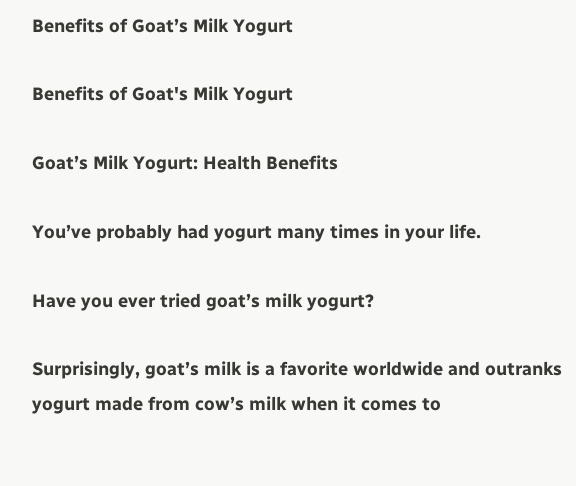Benefits of Goat’s Milk Yogurt

Benefits of Goat's Milk Yogurt

Goat’s Milk Yogurt: Health Benefits

You’ve probably had yogurt many times in your life.

Have you ever tried goat’s milk yogurt?

Surprisingly, goat’s milk is a favorite worldwide and outranks yogurt made from cow’s milk when it comes to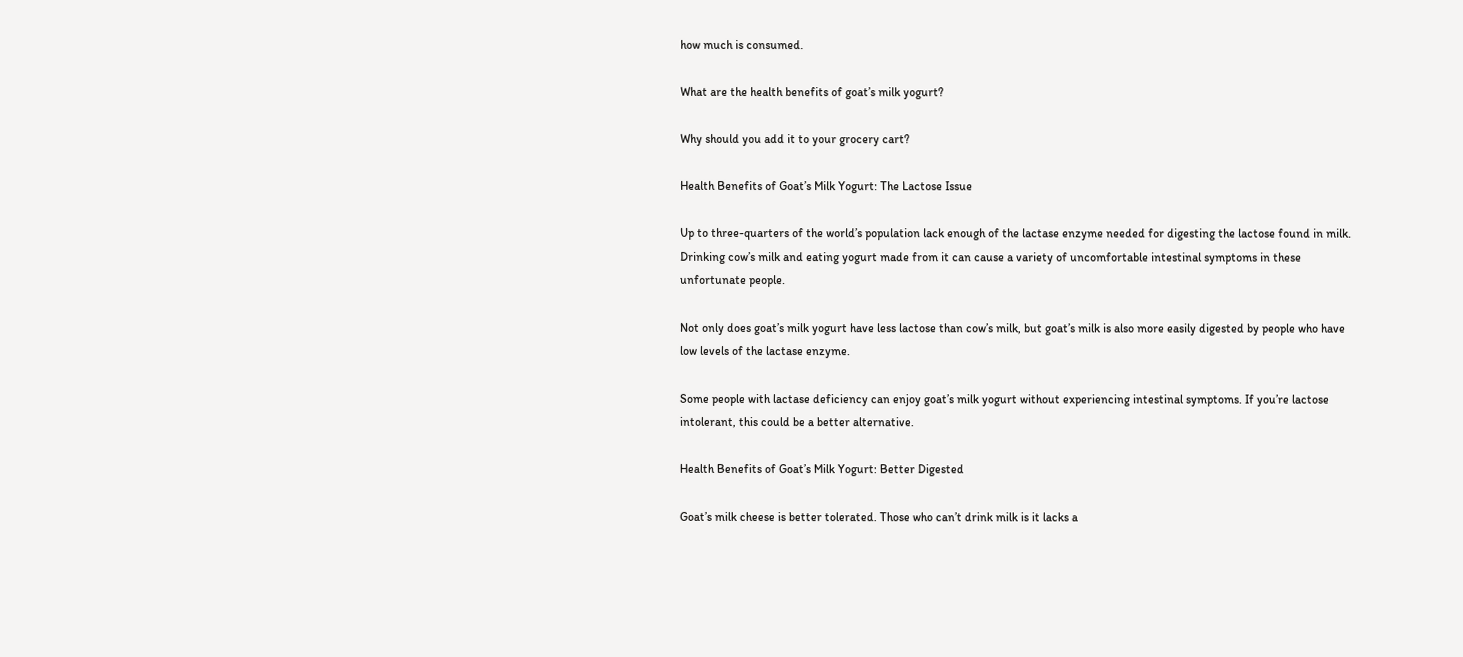how much is consumed.

What are the health benefits of goat’s milk yogurt?

Why should you add it to your grocery cart?

Health Benefits of Goat’s Milk Yogurt: The Lactose Issue

Up to three-quarters of the world’s population lack enough of the lactase enzyme needed for digesting the lactose found in milk. Drinking cow’s milk and eating yogurt made from it can cause a variety of uncomfortable intestinal symptoms in these unfortunate people.

Not only does goat’s milk yogurt have less lactose than cow’s milk, but goat’s milk is also more easily digested by people who have low levels of the lactase enzyme.

Some people with lactase deficiency can enjoy goat’s milk yogurt without experiencing intestinal symptoms. If you’re lactose intolerant, this could be a better alternative.

Health Benefits of Goat’s Milk Yogurt: Better Digested

Goat’s milk cheese is better tolerated. Those who can’t drink milk is it lacks a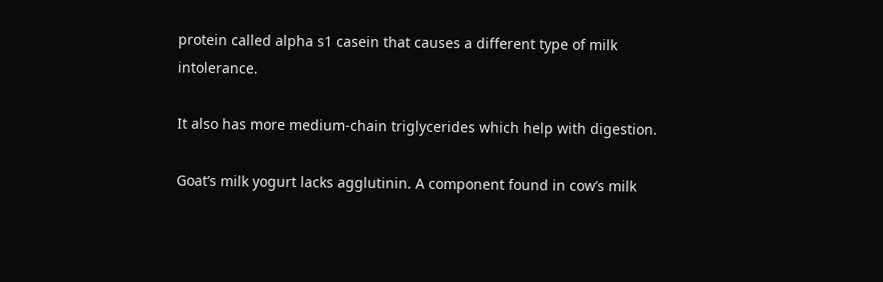protein called alpha s1 casein that causes a different type of milk intolerance.

It also has more medium-chain triglycerides which help with digestion.

Goat’s milk yogurt lacks agglutinin. A component found in cow’s milk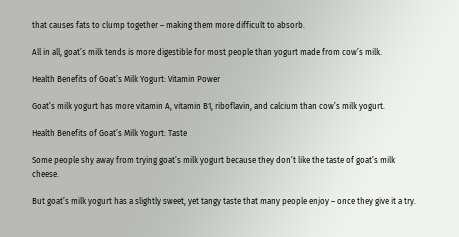that causes fats to clump together – making them more difficult to absorb.

All in all, goat’s milk tends is more digestible for most people than yogurt made from cow’s milk.

Health Benefits of Goat’s Milk Yogurt: Vitamin Power

Goat’s milk yogurt has more vitamin A, vitamin B1, riboflavin, and calcium than cow’s milk yogurt.

Health Benefits of Goat’s Milk Yogurt: Taste

Some people shy away from trying goat’s milk yogurt because they don’t like the taste of goat’s milk cheese.

But goat’s milk yogurt has a slightly sweet, yet tangy taste that many people enjoy – once they give it a try.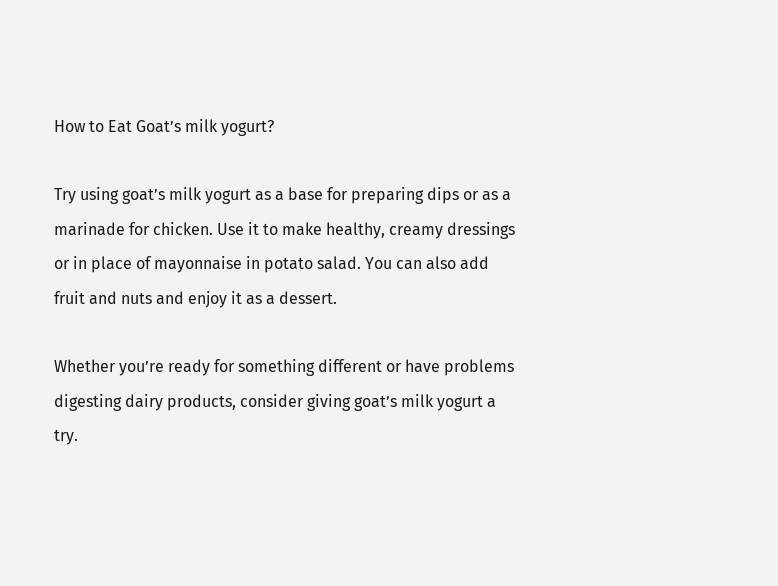How to Eat Goat’s milk yogurt?

Try using goat’s milk yogurt as a base for preparing dips or as a marinade for chicken. Use it to make healthy, creamy dressings or in place of mayonnaise in potato salad. You can also add fruit and nuts and enjoy it as a dessert.

Whether you’re ready for something different or have problems digesting dairy products, consider giving goat’s milk yogurt a try.